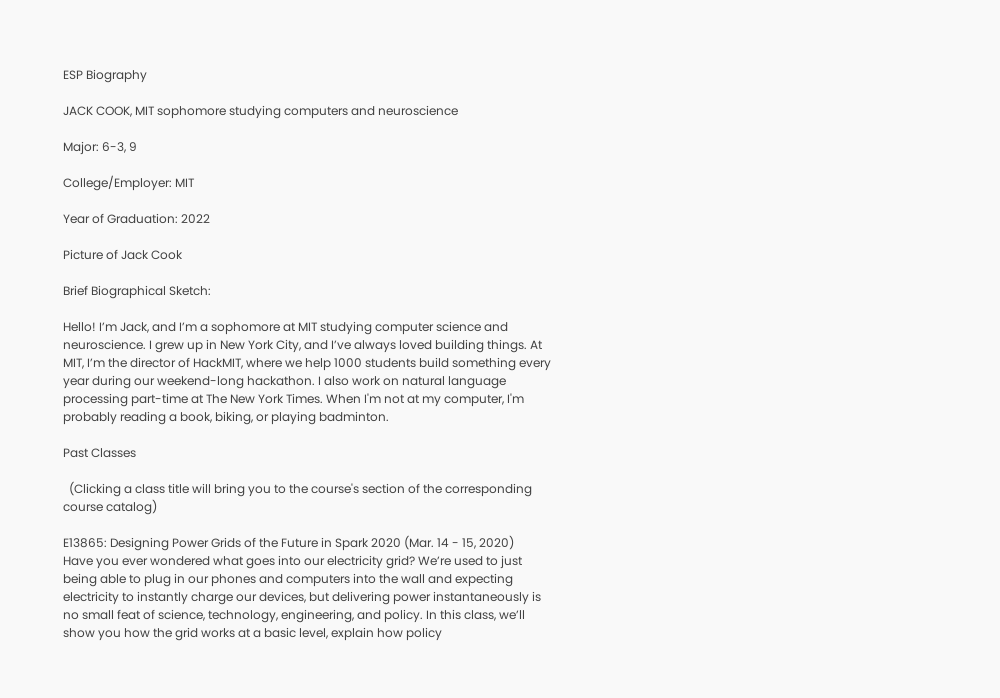ESP Biography

JACK COOK, MIT sophomore studying computers and neuroscience

Major: 6-3, 9

College/Employer: MIT

Year of Graduation: 2022

Picture of Jack Cook

Brief Biographical Sketch:

Hello! I’m Jack, and I’m a sophomore at MIT studying computer science and neuroscience. I grew up in New York City, and I’ve always loved building things. At MIT, I’m the director of HackMIT, where we help 1000 students build something every year during our weekend-long hackathon. I also work on natural language processing part-time at The New York Times. When I'm not at my computer, I'm probably reading a book, biking, or playing badminton.

Past Classes

  (Clicking a class title will bring you to the course's section of the corresponding course catalog)

E13865: Designing Power Grids of the Future in Spark 2020 (Mar. 14 - 15, 2020)
Have you ever wondered what goes into our electricity grid? We’re used to just being able to plug in our phones and computers into the wall and expecting electricity to instantly charge our devices, but delivering power instantaneously is no small feat of science, technology, engineering, and policy. In this class, we’ll show you how the grid works at a basic level, explain how policy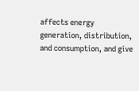affects energy generation, distribution, and consumption, and give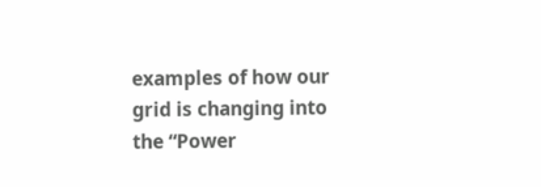examples of how our grid is changing into the “Power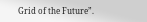Grid of the Future”.